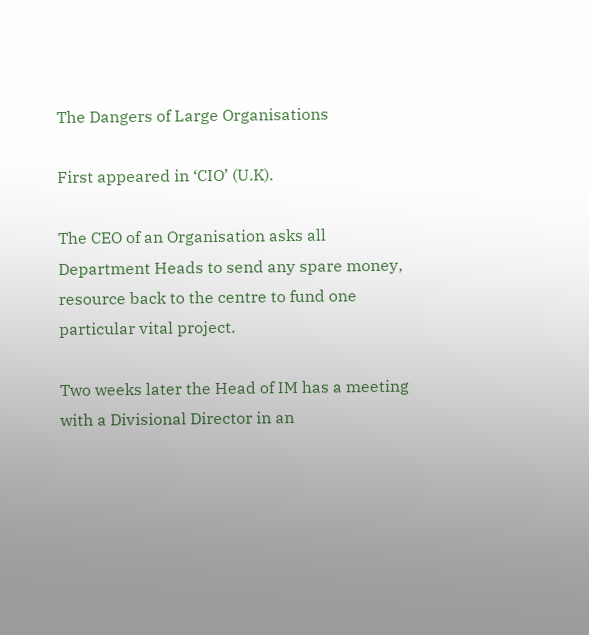The Dangers of Large Organisations

First appeared in ‘CIO’ (U.K).

The CEO of an Organisation asks all Department Heads to send any spare money, resource back to the centre to fund one particular vital project.

Two weeks later the Head of IM has a meeting with a Divisional Director in an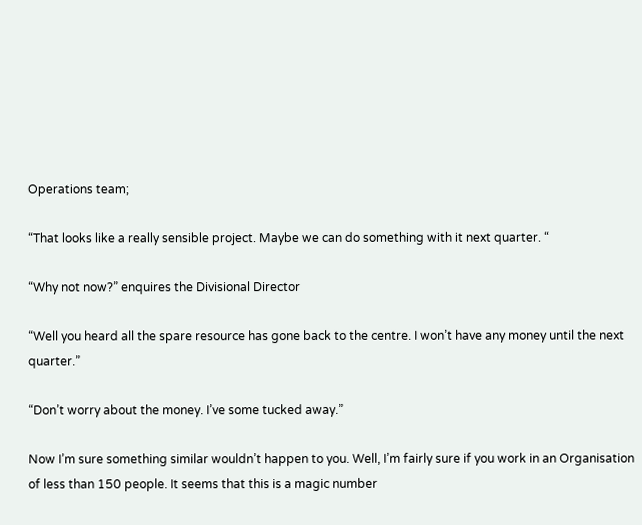Operations team;

“That looks like a really sensible project. Maybe we can do something with it next quarter. “

“Why not now?” enquires the Divisional Director

“Well you heard all the spare resource has gone back to the centre. I won’t have any money until the next quarter.”

“Don’t worry about the money. I’ve some tucked away.”

Now I’m sure something similar wouldn’t happen to you. Well, I’m fairly sure if you work in an Organisation of less than 150 people. It seems that this is a magic number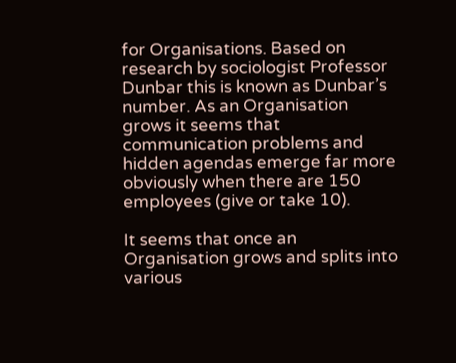for Organisations. Based on research by sociologist Professor Dunbar this is known as Dunbar’s number. As an Organisation grows it seems that communication problems and hidden agendas emerge far more obviously when there are 150 employees (give or take 10).

It seems that once an Organisation grows and splits into various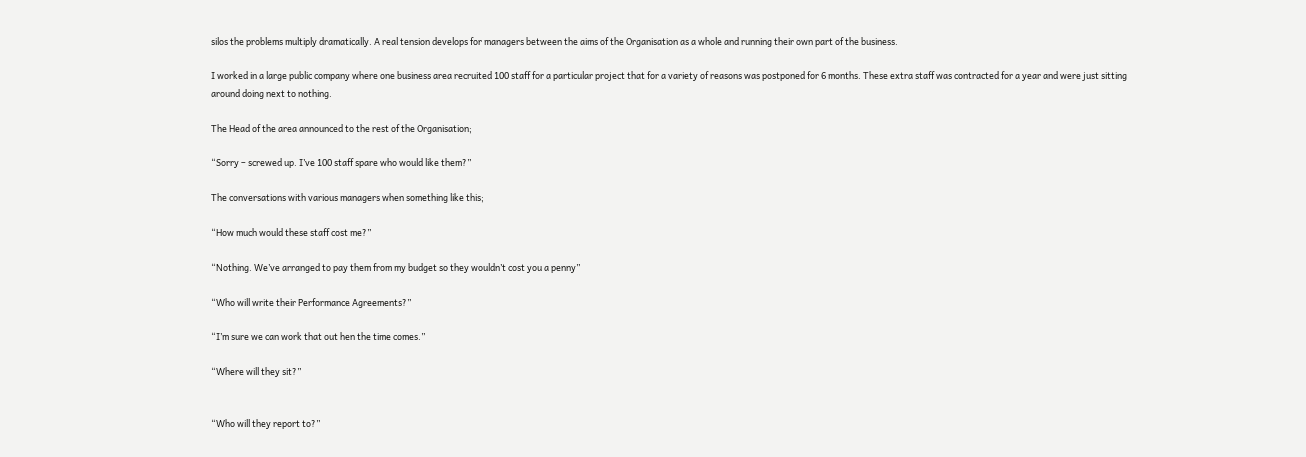silos the problems multiply dramatically. A real tension develops for managers between the aims of the Organisation as a whole and running their own part of the business.

I worked in a large public company where one business area recruited 100 staff for a particular project that for a variety of reasons was postponed for 6 months. These extra staff was contracted for a year and were just sitting around doing next to nothing.

The Head of the area announced to the rest of the Organisation;

“Sorry – screwed up. I’ve 100 staff spare who would like them?”

The conversations with various managers when something like this;

“How much would these staff cost me?”

“Nothing. We’ve arranged to pay them from my budget so they wouldn’t cost you a penny”

“Who will write their Performance Agreements?”

“I’m sure we can work that out hen the time comes.”

“Where will they sit?”


“Who will they report to?”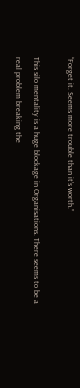“Forget it. Seems more trouble than it’s worth.”

This silo mentality is a huge blockage in Organisations. There seems to be a real problem breaking the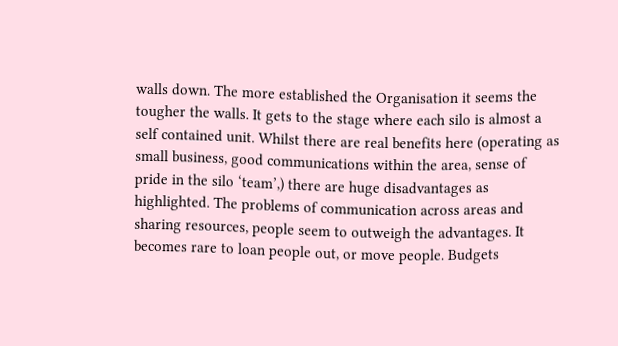walls down. The more established the Organisation it seems the tougher the walls. It gets to the stage where each silo is almost a self contained unit. Whilst there are real benefits here (operating as small business, good communications within the area, sense of pride in the silo ‘team’,) there are huge disadvantages as highlighted. The problems of communication across areas and sharing resources, people seem to outweigh the advantages. It becomes rare to loan people out, or move people. Budgets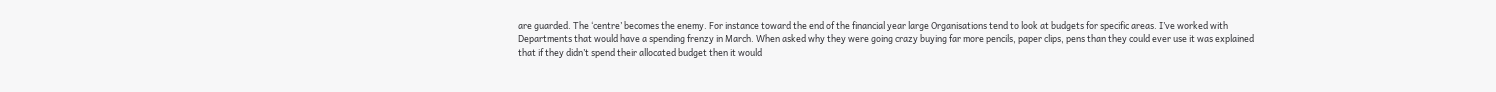are guarded. The ‘centre’ becomes the enemy. For instance toward the end of the financial year large Organisations tend to look at budgets for specific areas. I’ve worked with Departments that would have a spending frenzy in March. When asked why they were going crazy buying far more pencils, paper clips, pens than they could ever use it was explained that if they didn’t spend their allocated budget then it would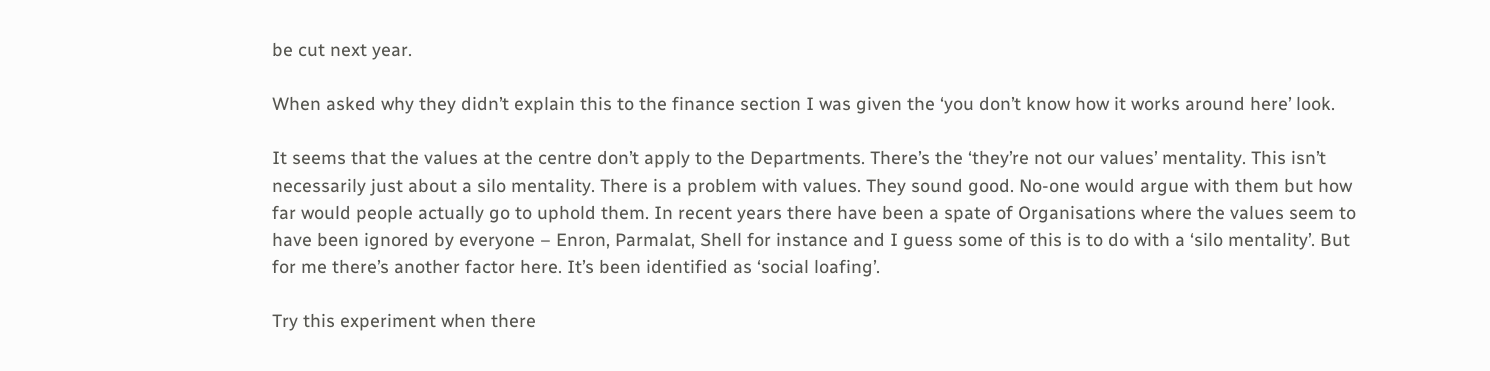be cut next year.

When asked why they didn’t explain this to the finance section I was given the ‘you don’t know how it works around here’ look.

It seems that the values at the centre don’t apply to the Departments. There’s the ‘they’re not our values’ mentality. This isn’t necessarily just about a silo mentality. There is a problem with values. They sound good. No-one would argue with them but how far would people actually go to uphold them. In recent years there have been a spate of Organisations where the values seem to have been ignored by everyone – Enron, Parmalat, Shell for instance and I guess some of this is to do with a ‘silo mentality’. But for me there’s another factor here. It’s been identified as ‘social loafing’.

Try this experiment when there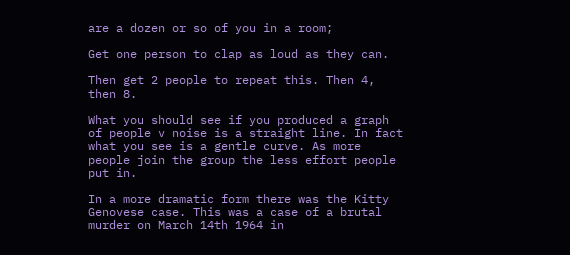are a dozen or so of you in a room;

Get one person to clap as loud as they can.

Then get 2 people to repeat this. Then 4, then 8.

What you should see if you produced a graph of people v noise is a straight line. In fact what you see is a gentle curve. As more people join the group the less effort people put in.

In a more dramatic form there was the Kitty Genovese case. This was a case of a brutal murder on March 14th 1964 in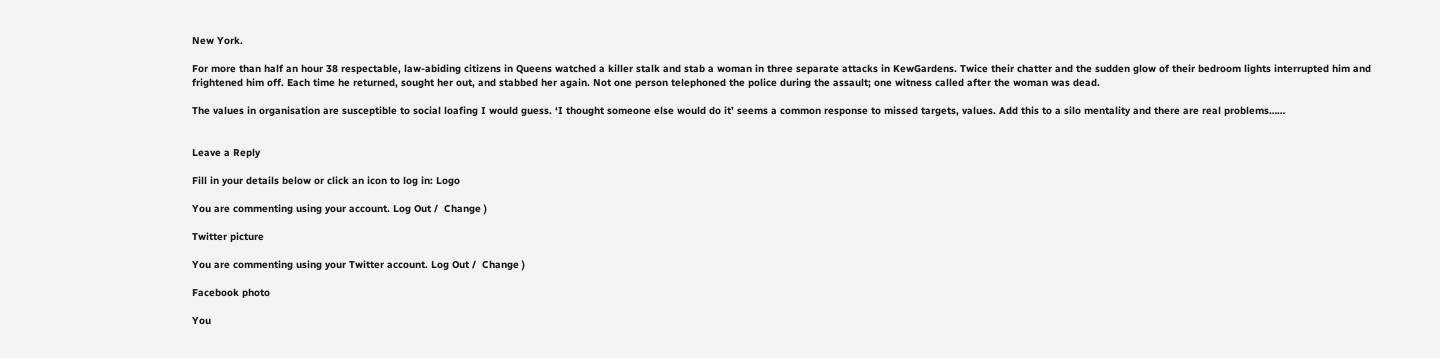New York.

For more than half an hour 38 respectable, law-abiding citizens in Queens watched a killer stalk and stab a woman in three separate attacks in KewGardens. Twice their chatter and the sudden glow of their bedroom lights interrupted him and frightened him off. Each time he returned, sought her out, and stabbed her again. Not one person telephoned the police during the assault; one witness called after the woman was dead.

The values in organisation are susceptible to social loafing I would guess. ‘I thought someone else would do it’ seems a common response to missed targets, values. Add this to a silo mentality and there are real problems……


Leave a Reply

Fill in your details below or click an icon to log in: Logo

You are commenting using your account. Log Out /  Change )

Twitter picture

You are commenting using your Twitter account. Log Out /  Change )

Facebook photo

You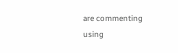are commenting using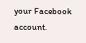your Facebook account.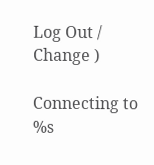Log Out /  Change )

Connecting to %s